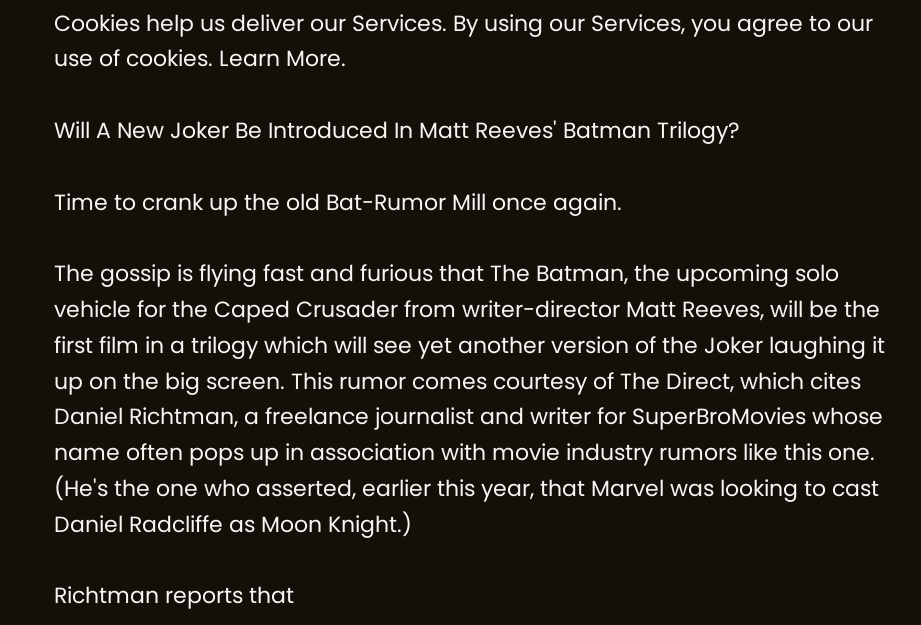Cookies help us deliver our Services. By using our Services, you agree to our use of cookies. Learn More.

Will A New Joker Be Introduced In Matt Reeves' Batman Trilogy?

Time to crank up the old Bat-Rumor Mill once again.

The gossip is flying fast and furious that The Batman, the upcoming solo vehicle for the Caped Crusader from writer-director Matt Reeves, will be the first film in a trilogy which will see yet another version of the Joker laughing it up on the big screen. This rumor comes courtesy of The Direct, which cites Daniel Richtman, a freelance journalist and writer for SuperBroMovies whose name often pops up in association with movie industry rumors like this one. (He's the one who asserted, earlier this year, that Marvel was looking to cast Daniel Radcliffe as Moon Knight.)

Richtman reports that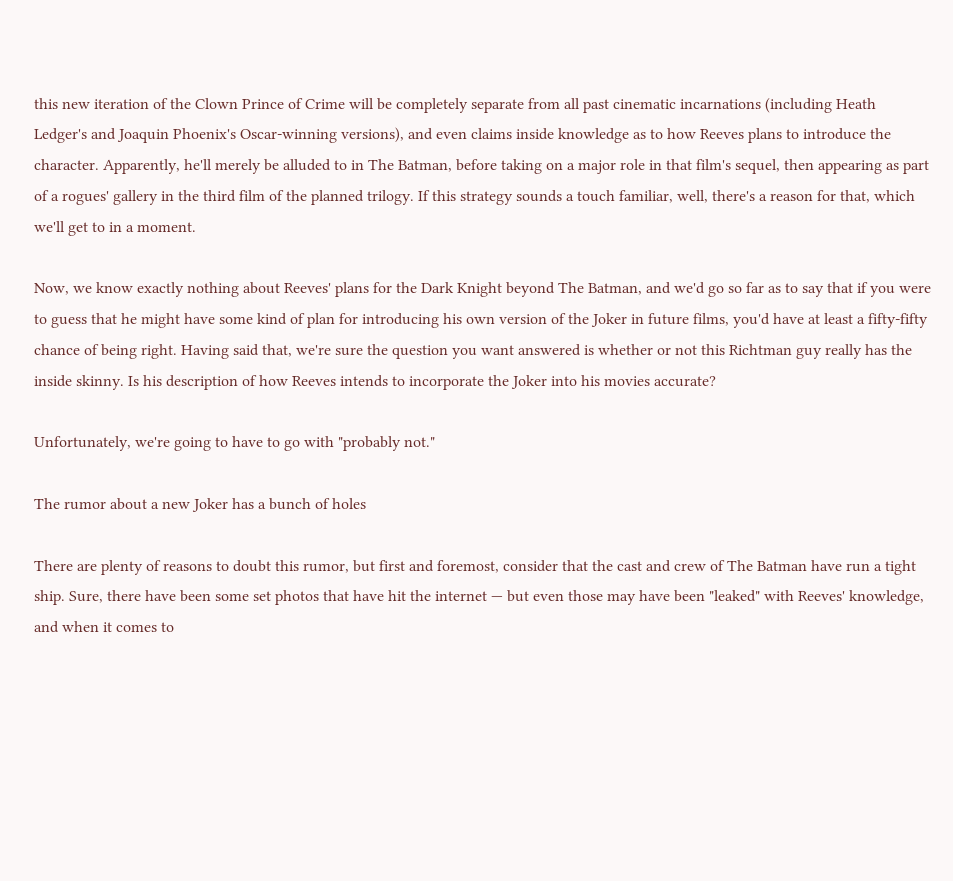this new iteration of the Clown Prince of Crime will be completely separate from all past cinematic incarnations (including Heath Ledger's and Joaquin Phoenix's Oscar-winning versions), and even claims inside knowledge as to how Reeves plans to introduce the character. Apparently, he'll merely be alluded to in The Batman, before taking on a major role in that film's sequel, then appearing as part of a rogues' gallery in the third film of the planned trilogy. If this strategy sounds a touch familiar, well, there's a reason for that, which we'll get to in a moment.

Now, we know exactly nothing about Reeves' plans for the Dark Knight beyond The Batman, and we'd go so far as to say that if you were to guess that he might have some kind of plan for introducing his own version of the Joker in future films, you'd have at least a fifty-fifty chance of being right. Having said that, we're sure the question you want answered is whether or not this Richtman guy really has the inside skinny. Is his description of how Reeves intends to incorporate the Joker into his movies accurate?

Unfortunately, we're going to have to go with "probably not."

The rumor about a new Joker has a bunch of holes

There are plenty of reasons to doubt this rumor, but first and foremost, consider that the cast and crew of The Batman have run a tight ship. Sure, there have been some set photos that have hit the internet — but even those may have been "leaked" with Reeves' knowledge, and when it comes to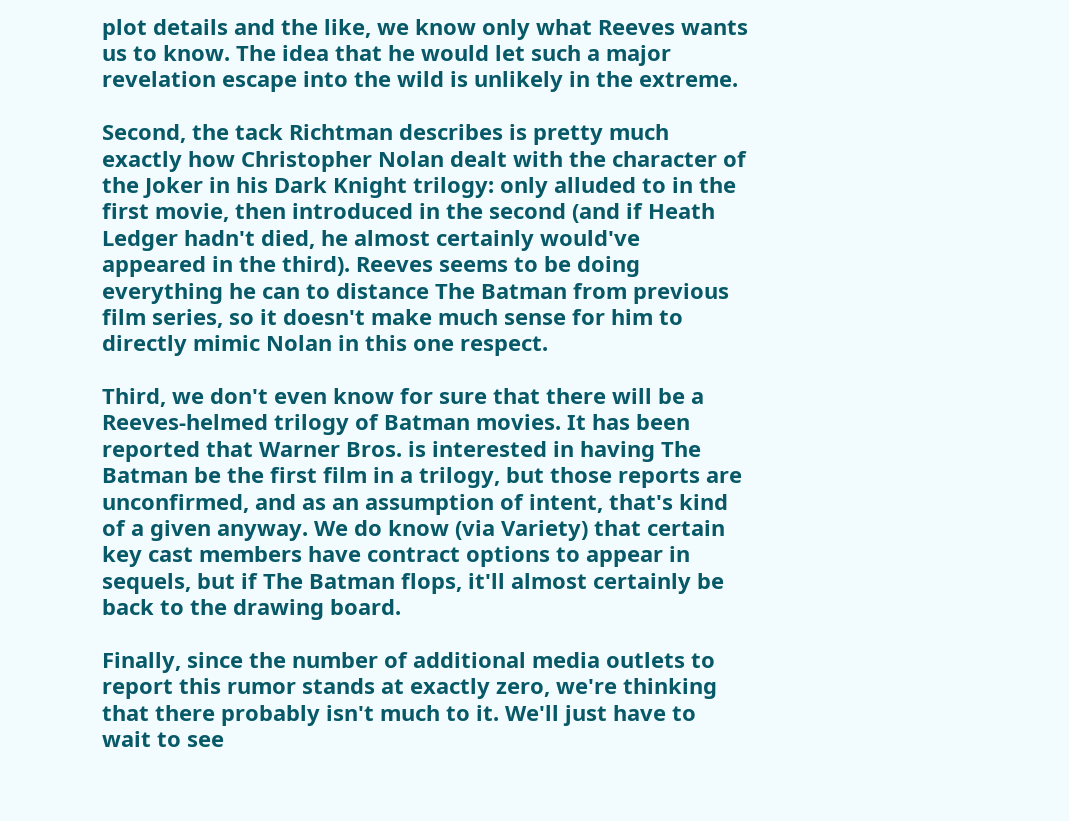plot details and the like, we know only what Reeves wants us to know. The idea that he would let such a major revelation escape into the wild is unlikely in the extreme.

Second, the tack Richtman describes is pretty much exactly how Christopher Nolan dealt with the character of the Joker in his Dark Knight trilogy: only alluded to in the first movie, then introduced in the second (and if Heath Ledger hadn't died, he almost certainly would've appeared in the third). Reeves seems to be doing everything he can to distance The Batman from previous film series, so it doesn't make much sense for him to directly mimic Nolan in this one respect.

Third, we don't even know for sure that there will be a Reeves-helmed trilogy of Batman movies. It has been reported that Warner Bros. is interested in having The Batman be the first film in a trilogy, but those reports are unconfirmed, and as an assumption of intent, that's kind of a given anyway. We do know (via Variety) that certain key cast members have contract options to appear in sequels, but if The Batman flops, it'll almost certainly be back to the drawing board.

Finally, since the number of additional media outlets to report this rumor stands at exactly zero, we're thinking that there probably isn't much to it. We'll just have to wait to see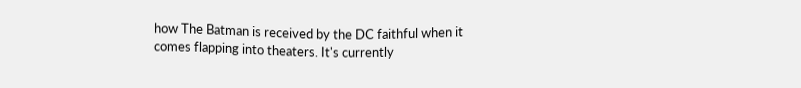how The Batman is received by the DC faithful when it comes flapping into theaters. It's currently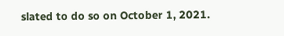slated to do so on October 1, 2021.